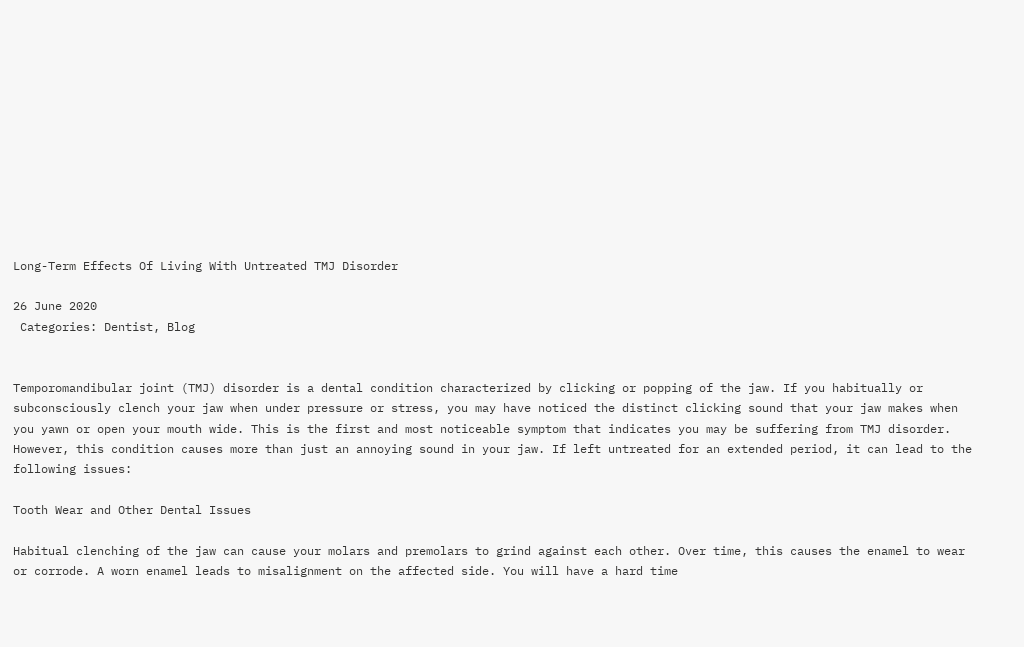Long-Term Effects Of Living With Untreated TMJ Disorder

26 June 2020
 Categories: Dentist, Blog


Temporomandibular joint (TMJ) disorder is a dental condition characterized by clicking or popping of the jaw. If you habitually or subconsciously clench your jaw when under pressure or stress, you may have noticed the distinct clicking sound that your jaw makes when you yawn or open your mouth wide. This is the first and most noticeable symptom that indicates you may be suffering from TMJ disorder. However, this condition causes more than just an annoying sound in your jaw. If left untreated for an extended period, it can lead to the following issues:

Tooth Wear and Other Dental Issues

Habitual clenching of the jaw can cause your molars and premolars to grind against each other. Over time, this causes the enamel to wear or corrode. A worn enamel leads to misalignment on the affected side. You will have a hard time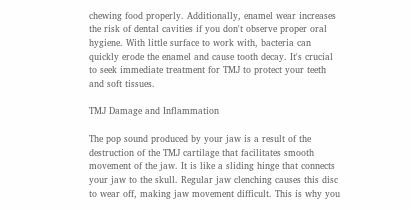chewing food properly. Additionally, enamel wear increases the risk of dental cavities if you don't observe proper oral hygiene. With little surface to work with, bacteria can quickly erode the enamel and cause tooth decay. It's crucial to seek immediate treatment for TMJ to protect your teeth and soft tissues.

TMJ Damage and Inflammation

The pop sound produced by your jaw is a result of the destruction of the TMJ cartilage that facilitates smooth movement of the jaw. It is like a sliding hinge that connects your jaw to the skull. Regular jaw clenching causes this disc to wear off, making jaw movement difficult. This is why you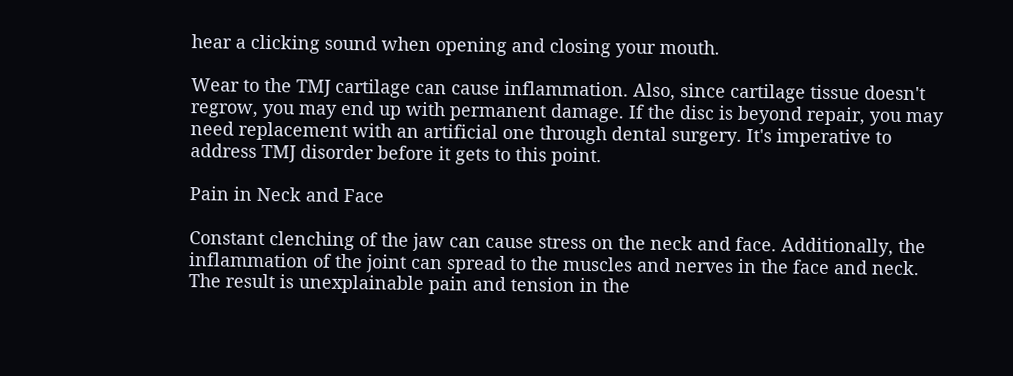hear a clicking sound when opening and closing your mouth.

Wear to the TMJ cartilage can cause inflammation. Also, since cartilage tissue doesn't regrow, you may end up with permanent damage. If the disc is beyond repair, you may need replacement with an artificial one through dental surgery. It's imperative to address TMJ disorder before it gets to this point.

Pain in Neck and Face

Constant clenching of the jaw can cause stress on the neck and face. Additionally, the inflammation of the joint can spread to the muscles and nerves in the face and neck. The result is unexplainable pain and tension in the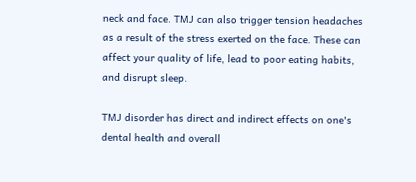neck and face. TMJ can also trigger tension headaches as a result of the stress exerted on the face. These can affect your quality of life, lead to poor eating habits, and disrupt sleep.

TMJ disorder has direct and indirect effects on one's dental health and overall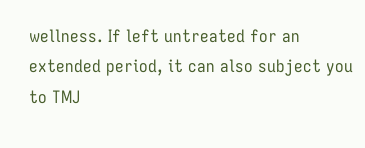wellness. If left untreated for an extended period, it can also subject you to TMJ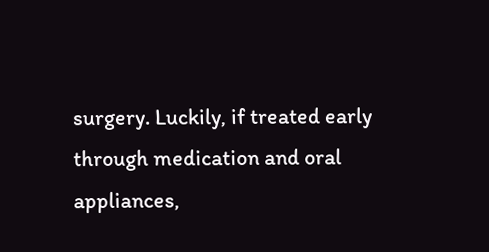surgery. Luckily, if treated early through medication and oral appliances,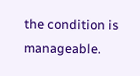the condition is manageable.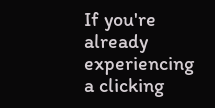If you're already experiencing a clicking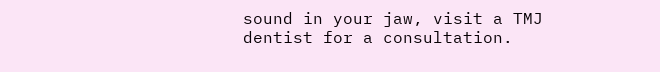sound in your jaw, visit a TMJ dentist for a consultation.